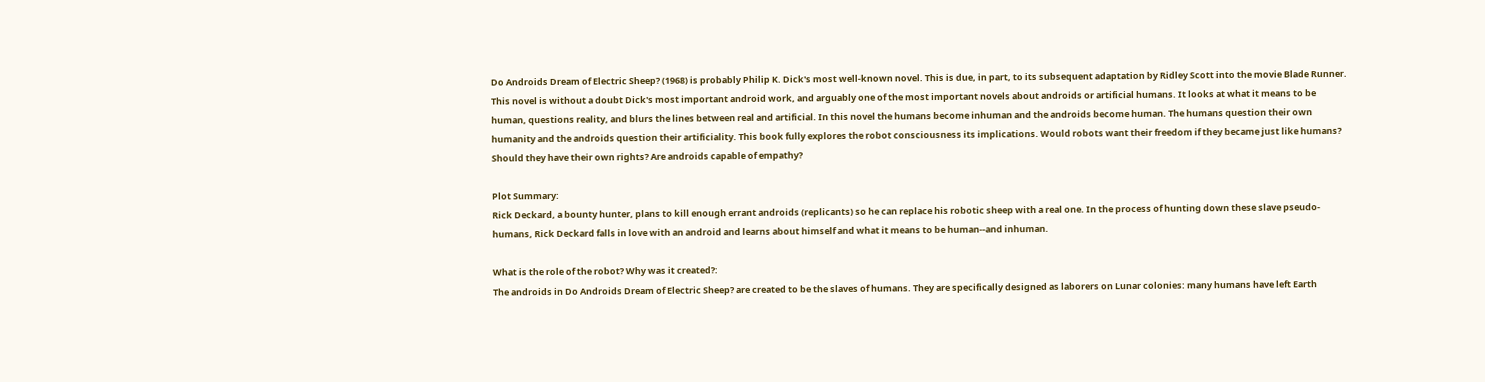Do Androids Dream of Electric Sheep? (1968) is probably Philip K. Dick's most well-known novel. This is due, in part, to its subsequent adaptation by Ridley Scott into the movie Blade Runner. This novel is without a doubt Dick's most important android work, and arguably one of the most important novels about androids or artificial humans. It looks at what it means to be human, questions reality, and blurs the lines between real and artificial. In this novel the humans become inhuman and the androids become human. The humans question their own humanity and the androids question their artificiality. This book fully explores the robot consciousness its implications. Would robots want their freedom if they became just like humans? Should they have their own rights? Are androids capable of empathy?

Plot Summary:
Rick Deckard, a bounty hunter, plans to kill enough errant androids (replicants) so he can replace his robotic sheep with a real one. In the process of hunting down these slave pseudo-humans, Rick Deckard falls in love with an android and learns about himself and what it means to be human--and inhuman.

What is the role of the robot? Why was it created?:
The androids in Do Androids Dream of Electric Sheep? are created to be the slaves of humans. They are specifically designed as laborers on Lunar colonies: many humans have left Earth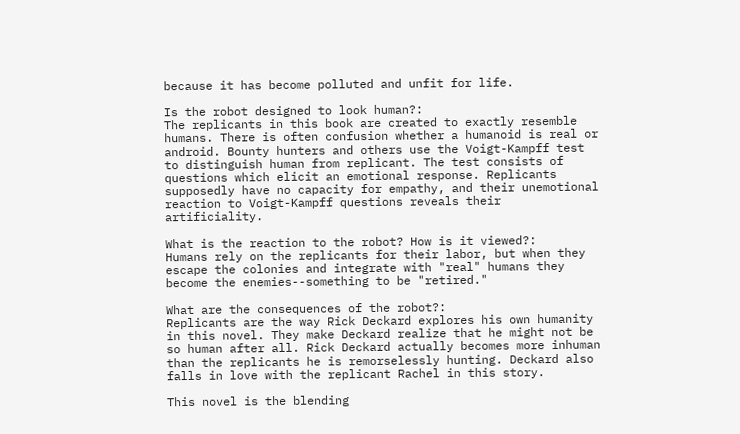because it has become polluted and unfit for life.

Is the robot designed to look human?:
The replicants in this book are created to exactly resemble humans. There is often confusion whether a humanoid is real or android. Bounty hunters and others use the Voigt-Kampff test to distinguish human from replicant. The test consists of questions which elicit an emotional response. Replicants supposedly have no capacity for empathy, and their unemotional reaction to Voigt-Kampff questions reveals their artificiality.

What is the reaction to the robot? How is it viewed?:
Humans rely on the replicants for their labor, but when they escape the colonies and integrate with "real" humans they become the enemies--something to be "retired."

What are the consequences of the robot?:
Replicants are the way Rick Deckard explores his own humanity in this novel. They make Deckard realize that he might not be so human after all. Rick Deckard actually becomes more inhuman than the replicants he is remorselessly hunting. Deckard also falls in love with the replicant Rachel in this story.

This novel is the blending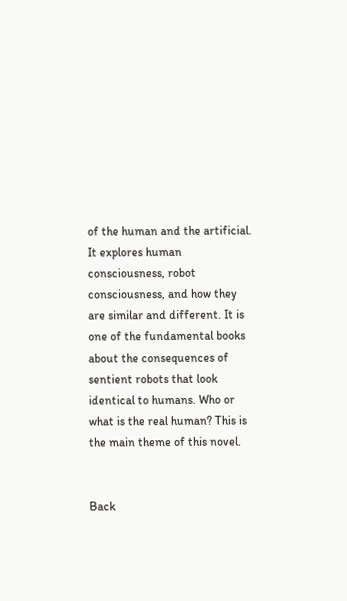of the human and the artificial. It explores human consciousness, robot consciousness, and how they are similar and different. It is one of the fundamental books about the consequences of sentient robots that look identical to humans. Who or what is the real human? This is the main theme of this novel.


Back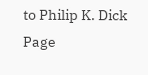to Philip K. Dick Page